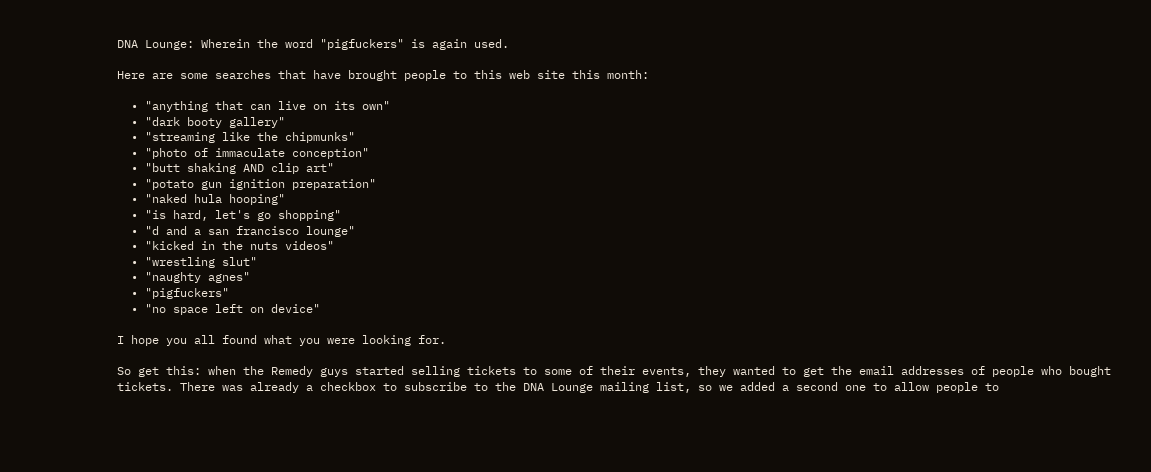DNA Lounge: Wherein the word "pigfuckers" is again used.

Here are some searches that have brought people to this web site this month:

  • "anything that can live on its own"
  • "dark booty gallery"
  • "streaming like the chipmunks"
  • "photo of immaculate conception"
  • "butt shaking AND clip art"
  • "potato gun ignition preparation"
  • "naked hula hooping"
  • "is hard, let's go shopping"
  • "d and a san francisco lounge"
  • "kicked in the nuts videos"
  • "wrestling slut"
  • "naughty agnes"
  • "pigfuckers"
  • "no space left on device"

I hope you all found what you were looking for.

So get this: when the Remedy guys started selling tickets to some of their events, they wanted to get the email addresses of people who bought tickets. There was already a checkbox to subscribe to the DNA Lounge mailing list, so we added a second one to allow people to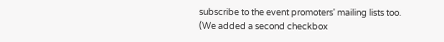subscribe to the event promoters' mailing lists too. (We added a second checkbox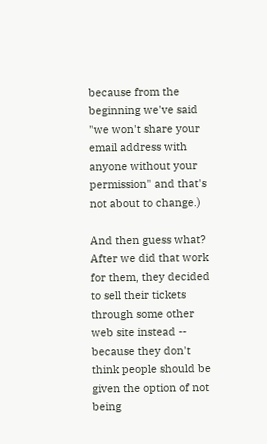because from the beginning we've said "we won't share your email address with anyone without your permission" and that's not about to change.)

And then guess what? After we did that work for them, they decided to sell their tickets through some other web site instead -- because they don't think people should be given the option of not being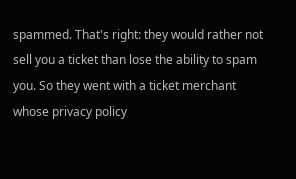spammed. That's right: they would rather not sell you a ticket than lose the ability to spam you. So they went with a ticket merchant whose privacy policy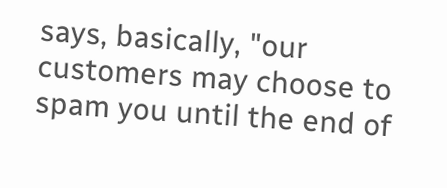says, basically, "our customers may choose to spam you until the end of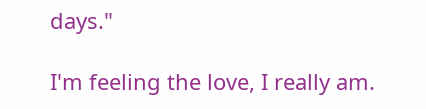days."

I'm feeling the love, I really am.